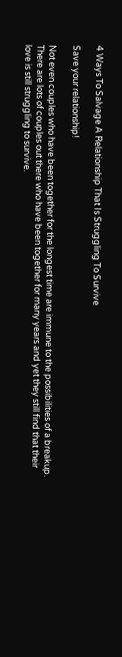4 Ways To Salvage A Relationship That Is Struggling To Survive

Save your relationship!

Not even couples who have been together for the longest time are immune to the possibilities of a breakup. There are lots of couples out there who have been together for many years and yet they still find that their love is still struggling to survive.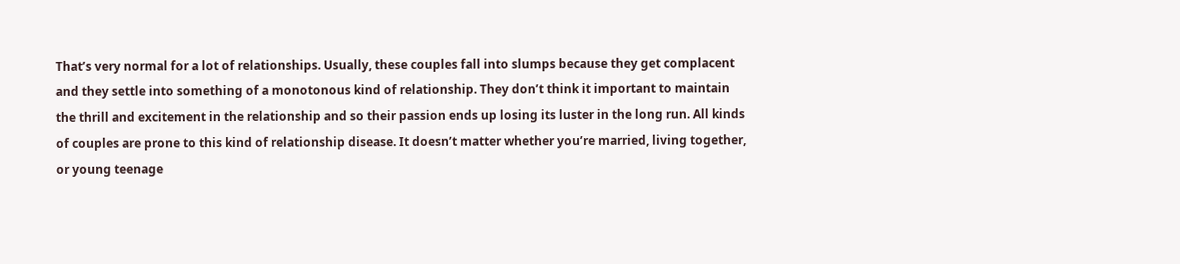That’s very normal for a lot of relationships. Usually, these couples fall into slumps because they get complacent and they settle into something of a monotonous kind of relationship. They don’t think it important to maintain the thrill and excitement in the relationship and so their passion ends up losing its luster in the long run. All kinds of couples are prone to this kind of relationship disease. It doesn’t matter whether you’re married, living together, or young teenage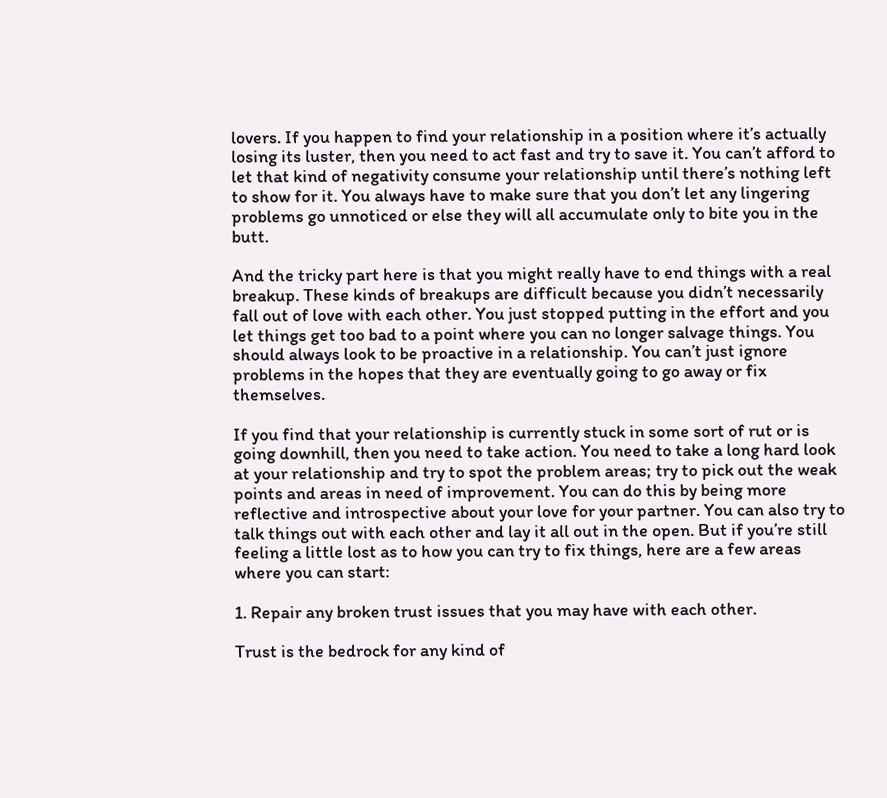lovers. If you happen to find your relationship in a position where it’s actually losing its luster, then you need to act fast and try to save it. You can’t afford to let that kind of negativity consume your relationship until there’s nothing left to show for it. You always have to make sure that you don’t let any lingering problems go unnoticed or else they will all accumulate only to bite you in the butt.

And the tricky part here is that you might really have to end things with a real breakup. These kinds of breakups are difficult because you didn’t necessarily fall out of love with each other. You just stopped putting in the effort and you let things get too bad to a point where you can no longer salvage things. You should always look to be proactive in a relationship. You can’t just ignore problems in the hopes that they are eventually going to go away or fix themselves.

If you find that your relationship is currently stuck in some sort of rut or is going downhill, then you need to take action. You need to take a long hard look at your relationship and try to spot the problem areas; try to pick out the weak points and areas in need of improvement. You can do this by being more reflective and introspective about your love for your partner. You can also try to talk things out with each other and lay it all out in the open. But if you’re still feeling a little lost as to how you can try to fix things, here are a few areas where you can start:

1. Repair any broken trust issues that you may have with each other.

Trust is the bedrock for any kind of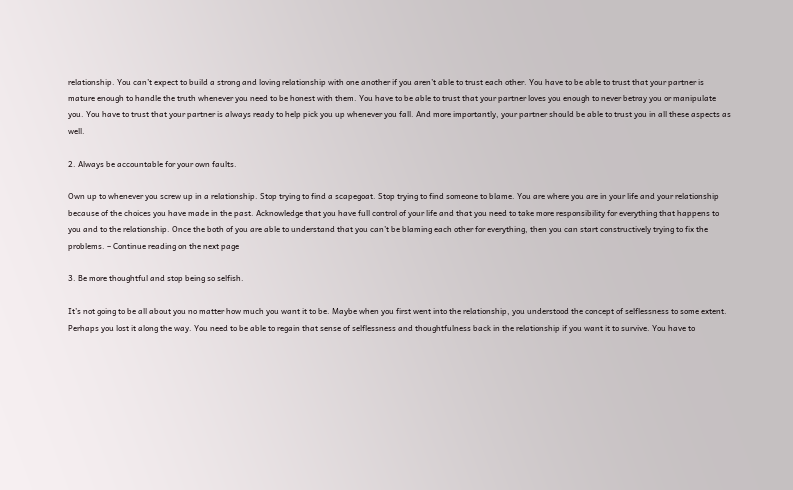relationship. You can’t expect to build a strong and loving relationship with one another if you aren’t able to trust each other. You have to be able to trust that your partner is mature enough to handle the truth whenever you need to be honest with them. You have to be able to trust that your partner loves you enough to never betray you or manipulate you. You have to trust that your partner is always ready to help pick you up whenever you fall. And more importantly, your partner should be able to trust you in all these aspects as well.

2. Always be accountable for your own faults.

Own up to whenever you screw up in a relationship. Stop trying to find a scapegoat. Stop trying to find someone to blame. You are where you are in your life and your relationship because of the choices you have made in the past. Acknowledge that you have full control of your life and that you need to take more responsibility for everything that happens to you and to the relationship. Once the both of you are able to understand that you can’t be blaming each other for everything, then you can start constructively trying to fix the problems. – Continue reading on the next page

3. Be more thoughtful and stop being so selfish.

It’s not going to be all about you no matter how much you want it to be. Maybe when you first went into the relationship, you understood the concept of selflessness to some extent. Perhaps you lost it along the way. You need to be able to regain that sense of selflessness and thoughtfulness back in the relationship if you want it to survive. You have to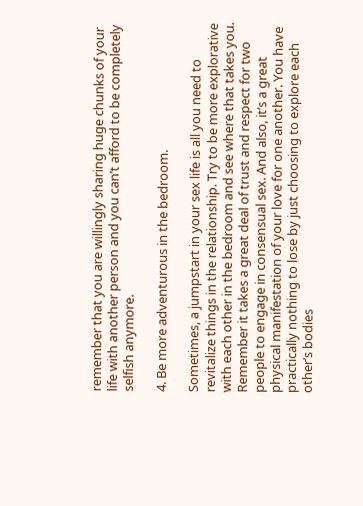remember that you are willingly sharing huge chunks of your life with another person and you can’t afford to be completely selfish anymore.

4. Be more adventurous in the bedroom.

Sometimes, a jumpstart in your sex life is all you need to revitalize things in the relationship. Try to be more explorative with each other in the bedroom and see where that takes you. Remember it takes a great deal of trust and respect for two people to engage in consensual sex. And also, it’s a great physical manifestation of your love for one another. You have practically nothing to lose by just choosing to explore each other’s bodies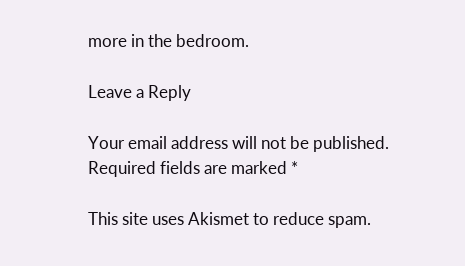more in the bedroom.

Leave a Reply

Your email address will not be published. Required fields are marked *

This site uses Akismet to reduce spam.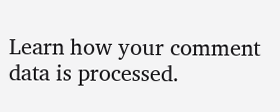Learn how your comment data is processed.